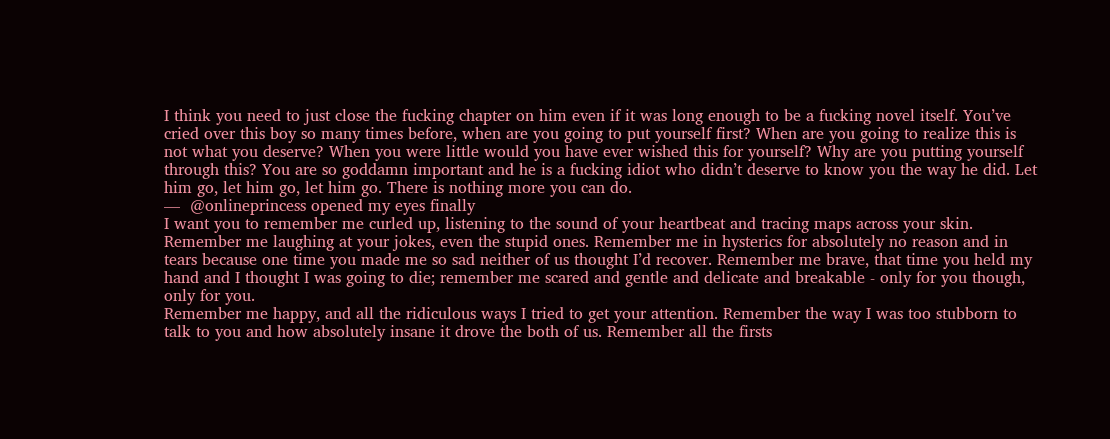I think you need to just close the fucking chapter on him even if it was long enough to be a fucking novel itself. You’ve cried over this boy so many times before, when are you going to put yourself first? When are you going to realize this is not what you deserve? When you were little would you have ever wished this for yourself? Why are you putting yourself through this? You are so goddamn important and he is a fucking idiot who didn’t deserve to know you the way he did. Let him go, let him go, let him go. There is nothing more you can do.
—  @onlineprincess opened my eyes finally
I want you to remember me curled up, listening to the sound of your heartbeat and tracing maps across your skin. Remember me laughing at your jokes, even the stupid ones. Remember me in hysterics for absolutely no reason and in tears because one time you made me so sad neither of us thought I’d recover. Remember me brave, that time you held my hand and I thought I was going to die; remember me scared and gentle and delicate and breakable - only for you though, only for you.
Remember me happy, and all the ridiculous ways I tried to get your attention. Remember the way I was too stubborn to talk to you and how absolutely insane it drove the both of us. Remember all the firsts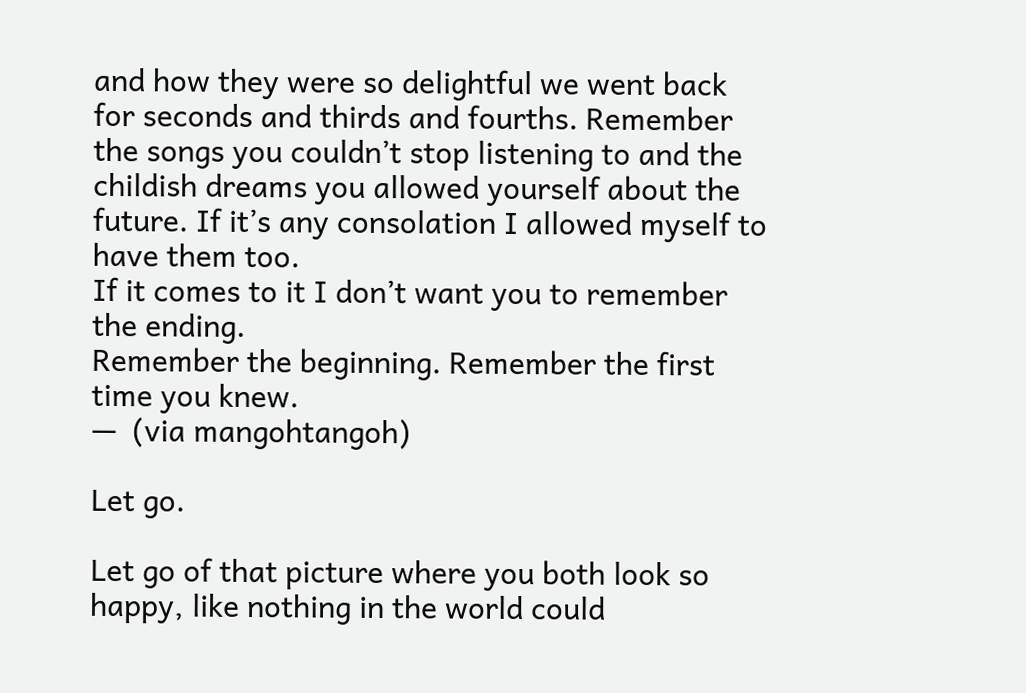and how they were so delightful we went back for seconds and thirds and fourths. Remember the songs you couldn’t stop listening to and the childish dreams you allowed yourself about the future. If it’s any consolation I allowed myself to have them too.
If it comes to it I don’t want you to remember the ending.
Remember the beginning. Remember the first time you knew.
—  (via mangohtangoh)

Let go.

Let go of that picture where you both look so happy, like nothing in the world could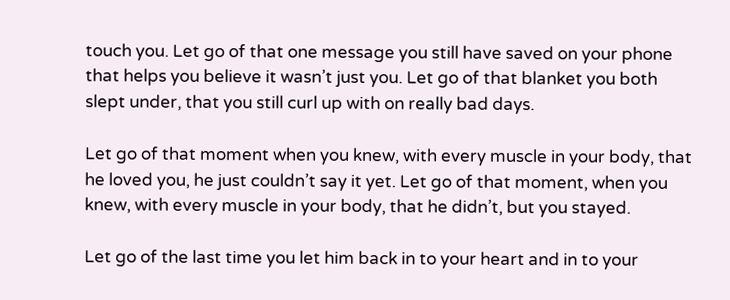touch you. Let go of that one message you still have saved on your phone that helps you believe it wasn’t just you. Let go of that blanket you both slept under, that you still curl up with on really bad days.

Let go of that moment when you knew, with every muscle in your body, that he loved you, he just couldn’t say it yet. Let go of that moment, when you knew, with every muscle in your body, that he didn’t, but you stayed.

Let go of the last time you let him back in to your heart and in to your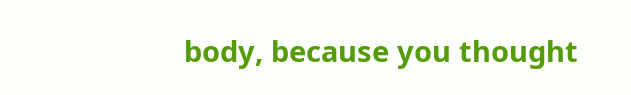body, because you thought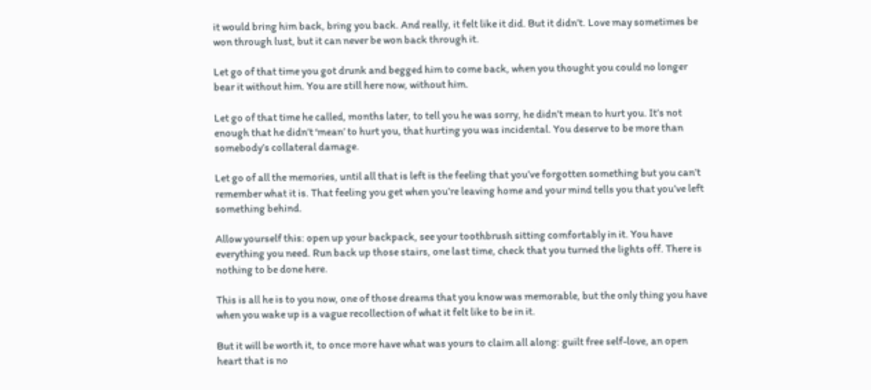it would bring him back, bring you back. And really, it felt like it did. But it didn’t. Love may sometimes be won through lust, but it can never be won back through it.

Let go of that time you got drunk and begged him to come back, when you thought you could no longer bear it without him. You are still here now, without him.

Let go of that time he called, months later, to tell you he was sorry, he didn’t mean to hurt you. It’s not enough that he didn’t ‘mean’ to hurt you, that hurting you was incidental. You deserve to be more than somebody’s collateral damage.

Let go of all the memories, until all that is left is the feeling that you’ve forgotten something but you can’t remember what it is. That feeling you get when you’re leaving home and your mind tells you that you’ve left something behind.

Allow yourself this: open up your backpack, see your toothbrush sitting comfortably in it. You have everything you need. Run back up those stairs, one last time, check that you turned the lights off. There is nothing to be done here.

This is all he is to you now, one of those dreams that you know was memorable, but the only thing you have when you wake up is a vague recollection of what it felt like to be in it.

But it will be worth it, to once more have what was yours to claim all along: guilt free self-love, an open heart that is no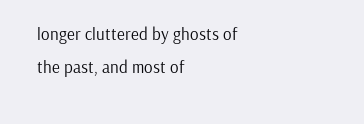longer cluttered by ghosts of the past, and most of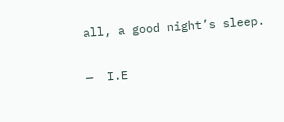all, a good night’s sleep.

—  I.E